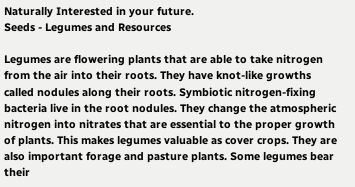Naturally Interested in your future.
Seeds - Legumes and Resources

Legumes are flowering plants that are able to take nitrogen from the air into their roots. They have knot-like growths called nodules along their roots. Symbiotic nitrogen-fixing bacteria live in the root nodules. They change the atmospheric nitrogen into nitrates that are essential to the proper growth of plants. This makes legumes valuable as cover crops. They are also important forage and pasture plants. Some legumes bear their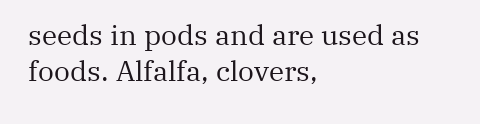seeds in pods and are used as foods. Alfalfa, clovers,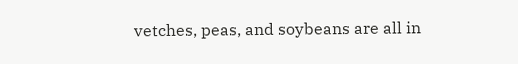vetches, peas, and soybeans are all in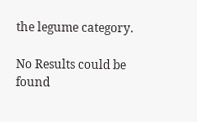the legume category.

No Results could be found